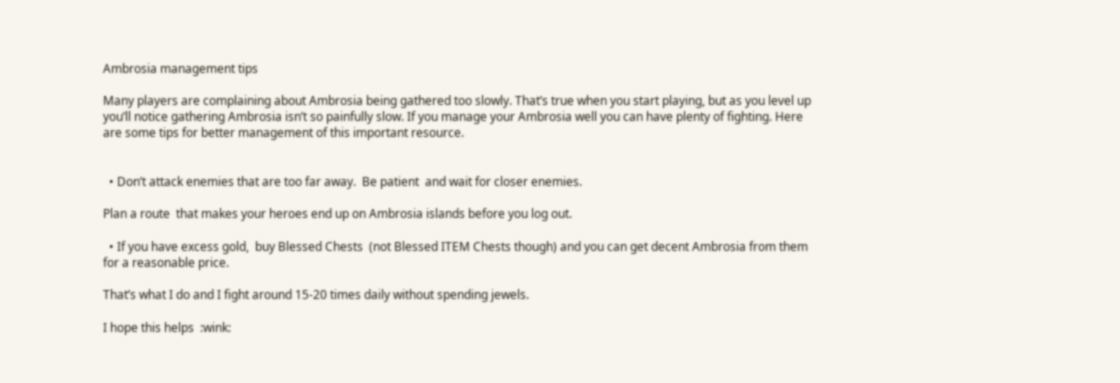Ambrosia management tips

Many players are complaining about Ambrosia being gathered too slowly. That’s true when you start playing, but as you level up you’ll notice gathering Ambrosia isn’t so painfully slow. If you manage your Ambrosia well you can have plenty of fighting. Here are some tips for better management of this important resource.


  • Don’t attack enemies that are too far away.  Be patient  and wait for closer enemies.

Plan a route  that makes your heroes end up on Ambrosia islands before you log out.

  • If you have excess gold,  buy Blessed Chests  (not Blessed ITEM Chests though) and you can get decent Ambrosia from them for a reasonable price.

That’s what I do and I fight around 15-20 times daily without spending jewels.

I hope this helps  :wink: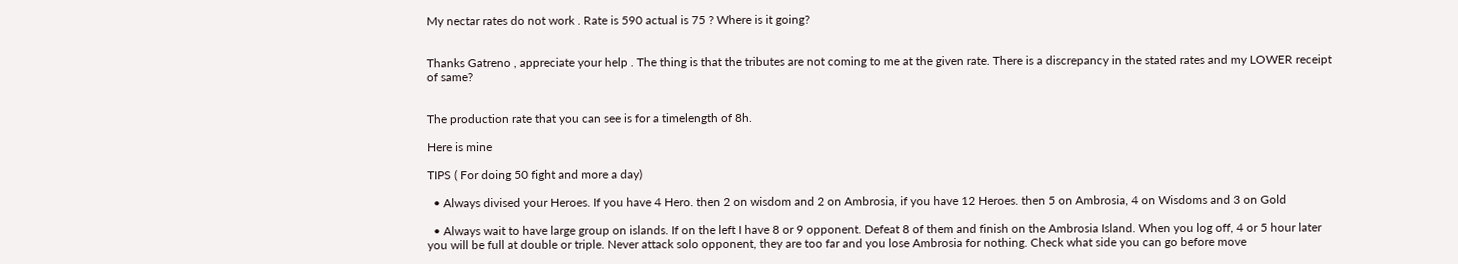My nectar rates do not work . Rate is 590 actual is 75 ? Where is it going?


Thanks Gatreno , appreciate your help . The thing is that the tributes are not coming to me at the given rate. There is a discrepancy in the stated rates and my LOWER receipt of same?


The production rate that you can see is for a timelength of 8h.

Here is mine

TIPS ( For doing 50 fight and more a day)

  • Always divised your Heroes. If you have 4 Hero. then 2 on wisdom and 2 on Ambrosia, if you have 12 Heroes. then 5 on Ambrosia, 4 on Wisdoms and 3 on Gold

  • Always wait to have large group on islands. If on the left I have 8 or 9 opponent. Defeat 8 of them and finish on the Ambrosia Island. When you log off, 4 or 5 hour later you will be full at double or triple. Never attack solo opponent, they are too far and you lose Ambrosia for nothing. Check what side you can go before move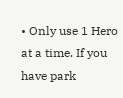• Only use 1 Hero at a time. If you have park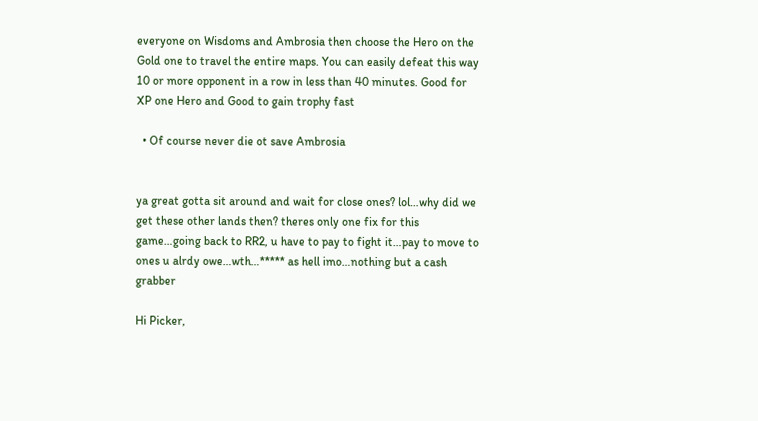everyone on Wisdoms and Ambrosia then choose the Hero on the Gold one to travel the entire maps. You can easily defeat this way 10 or more opponent in a row in less than 40 minutes. Good for XP one Hero and Good to gain trophy fast

  • Of course never die ot save Ambrosia


ya great gotta sit around and wait for close ones? lol…why did we get these other lands then? theres only one fix for this game…going back to RR2, u have to pay to fight it…pay to move to ones u alrdy owe…wth…***** as hell imo…nothing but a cash grabber

Hi Picker,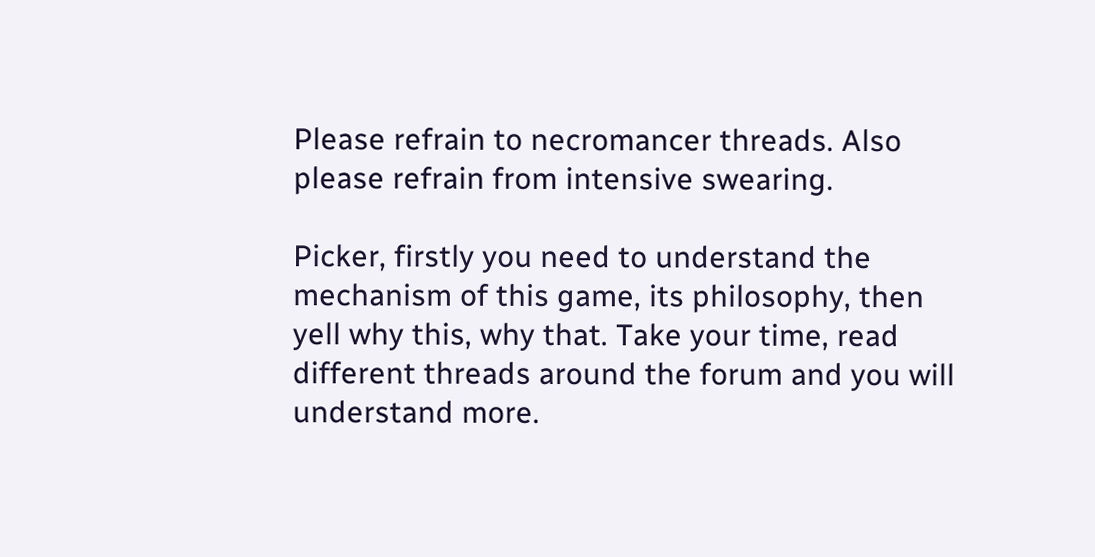Please refrain to necromancer threads. Also please refrain from intensive swearing.

Picker, firstly you need to understand the mechanism of this game, its philosophy, then yell why this, why that. Take your time, read different threads around the forum and you will understand more.